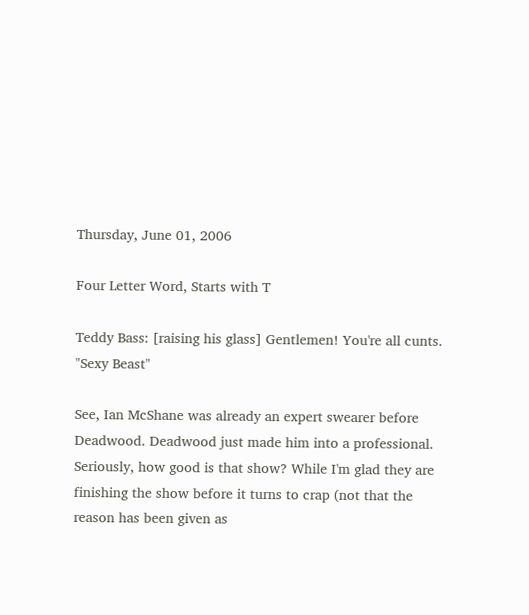Thursday, June 01, 2006

Four Letter Word, Starts with T

Teddy Bass: [raising his glass] Gentlemen! You're all cunts.
"Sexy Beast"

See, Ian McShane was already an expert swearer before Deadwood. Deadwood just made him into a professional. Seriously, how good is that show? While I'm glad they are finishing the show before it turns to crap (not that the reason has been given as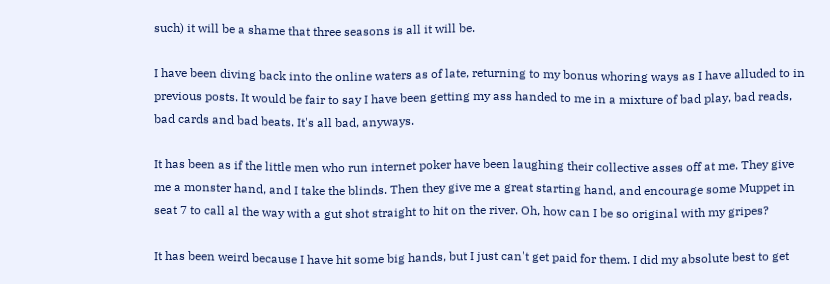such) it will be a shame that three seasons is all it will be.

I have been diving back into the online waters as of late, returning to my bonus whoring ways as I have alluded to in previous posts. It would be fair to say I have been getting my ass handed to me in a mixture of bad play, bad reads, bad cards and bad beats. It's all bad, anyways.

It has been as if the little men who run internet poker have been laughing their collective asses off at me. They give me a monster hand, and I take the blinds. Then they give me a great starting hand, and encourage some Muppet in seat 7 to call al the way with a gut shot straight to hit on the river. Oh, how can I be so original with my gripes?

It has been weird because I have hit some big hands, but I just can't get paid for them. I did my absolute best to get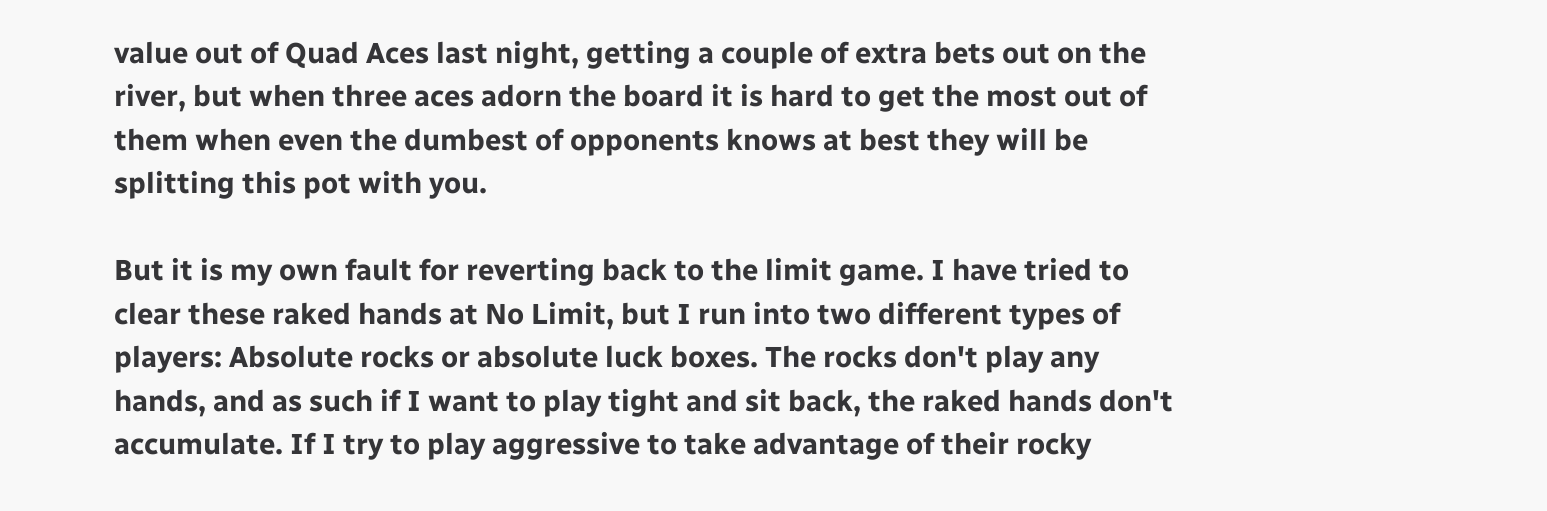value out of Quad Aces last night, getting a couple of extra bets out on the river, but when three aces adorn the board it is hard to get the most out of them when even the dumbest of opponents knows at best they will be splitting this pot with you.

But it is my own fault for reverting back to the limit game. I have tried to clear these raked hands at No Limit, but I run into two different types of players: Absolute rocks or absolute luck boxes. The rocks don't play any hands, and as such if I want to play tight and sit back, the raked hands don't accumulate. If I try to play aggressive to take advantage of their rocky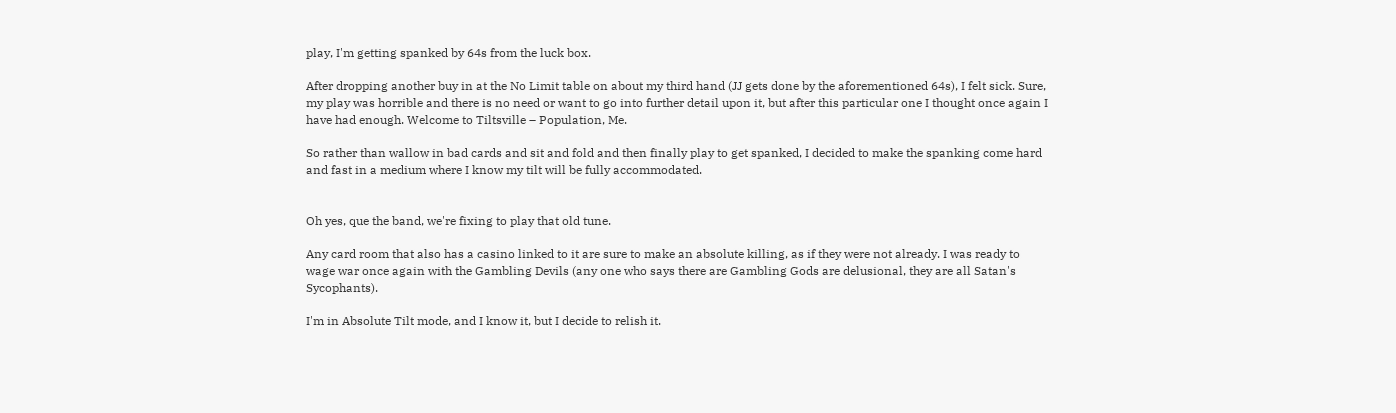play, I'm getting spanked by 64s from the luck box.

After dropping another buy in at the No Limit table on about my third hand (JJ gets done by the aforementioned 64s), I felt sick. Sure, my play was horrible and there is no need or want to go into further detail upon it, but after this particular one I thought once again I have had enough. Welcome to Tiltsville – Population, Me.

So rather than wallow in bad cards and sit and fold and then finally play to get spanked, I decided to make the spanking come hard and fast in a medium where I know my tilt will be fully accommodated.


Oh yes, que the band, we're fixing to play that old tune.

Any card room that also has a casino linked to it are sure to make an absolute killing, as if they were not already. I was ready to wage war once again with the Gambling Devils (any one who says there are Gambling Gods are delusional, they are all Satan's Sycophants).

I'm in Absolute Tilt mode, and I know it, but I decide to relish it.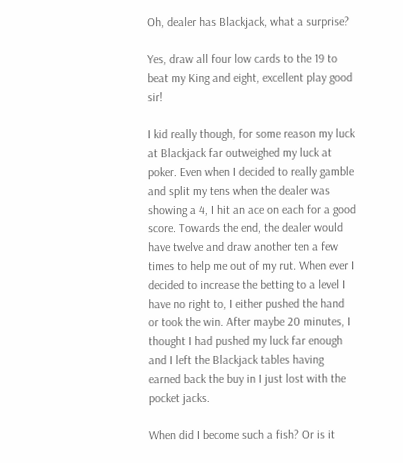Oh, dealer has Blackjack, what a surprise?

Yes, draw all four low cards to the 19 to beat my King and eight, excellent play good sir!

I kid really though, for some reason my luck at Blackjack far outweighed my luck at poker. Even when I decided to really gamble and split my tens when the dealer was showing a 4, I hit an ace on each for a good score. Towards the end, the dealer would have twelve and draw another ten a few times to help me out of my rut. When ever I decided to increase the betting to a level I have no right to, I either pushed the hand or took the win. After maybe 20 minutes, I thought I had pushed my luck far enough and I left the Blackjack tables having earned back the buy in I just lost with the pocket jacks.

When did I become such a fish? Or is it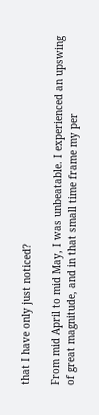that I have only just noticed?

From mid April to mid May, I was unbeatable. I experienced an upswing of great magnitude, and in that small time frame my per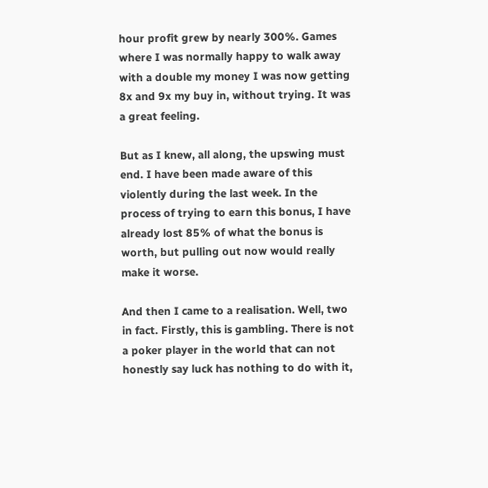hour profit grew by nearly 300%. Games where I was normally happy to walk away with a double my money I was now getting 8x and 9x my buy in, without trying. It was a great feeling.

But as I knew, all along, the upswing must end. I have been made aware of this violently during the last week. In the process of trying to earn this bonus, I have already lost 85% of what the bonus is worth, but pulling out now would really make it worse.

And then I came to a realisation. Well, two in fact. Firstly, this is gambling. There is not a poker player in the world that can not honestly say luck has nothing to do with it,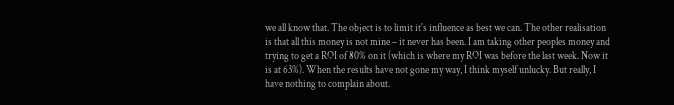we all know that. The object is to limit it's influence as best we can. The other realisation is that all this money is not mine – it never has been. I am taking other peoples money and trying to get a ROI of 80% on it (which is where my ROI was before the last week. Now it is at 63%). When the results have not gone my way, I think myself unlucky. But really, I have nothing to complain about.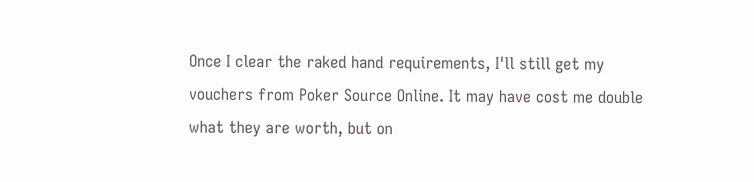Once I clear the raked hand requirements, I'll still get my vouchers from Poker Source Online. It may have cost me double what they are worth, but on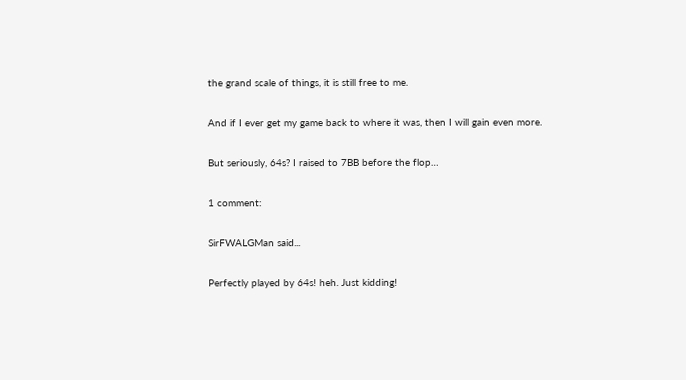the grand scale of things, it is still free to me.

And if I ever get my game back to where it was, then I will gain even more.

But seriously, 64s? I raised to 7BB before the flop…

1 comment:

SirFWALGMan said...

Perfectly played by 64s! heh. Just kidding!